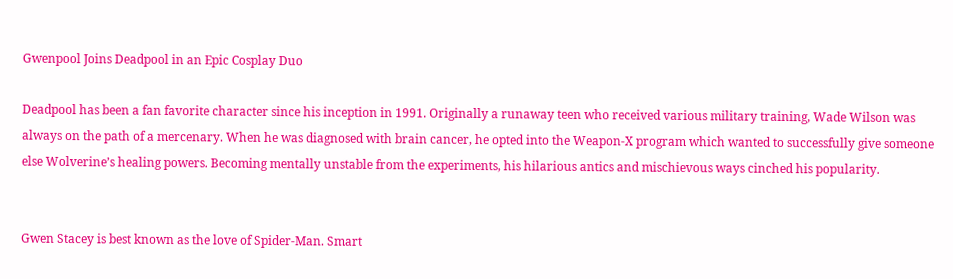Gwenpool Joins Deadpool in an Epic Cosplay Duo

Deadpool has been a fan favorite character since his inception in 1991. Originally a runaway teen who received various military training, Wade Wilson was always on the path of a mercenary. When he was diagnosed with brain cancer, he opted into the Weapon-X program which wanted to successfully give someone else Wolverine’s healing powers. Becoming mentally unstable from the experiments, his hilarious antics and mischievous ways cinched his popularity.


Gwen Stacey is best known as the love of Spider-Man. Smart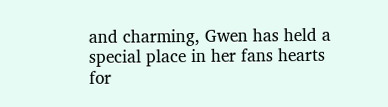and charming, Gwen has held a special place in her fans hearts for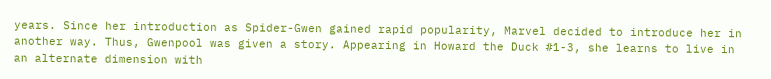years. Since her introduction as Spider-Gwen gained rapid popularity, Marvel decided to introduce her in another way. Thus, Gwenpool was given a story. Appearing in Howard the Duck #1-3, she learns to live in an alternate dimension with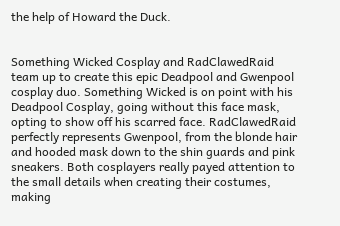the help of Howard the Duck.


Something Wicked Cosplay and RadClawedRaid team up to create this epic Deadpool and Gwenpool cosplay duo. Something Wicked is on point with his Deadpool Cosplay, going without this face mask, opting to show off his scarred face. RadClawedRaid perfectly represents Gwenpool, from the blonde hair and hooded mask down to the shin guards and pink sneakers. Both cosplayers really payed attention to the small details when creating their costumes, making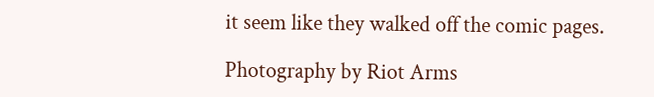it seem like they walked off the comic pages.

Photography by Riot Arms